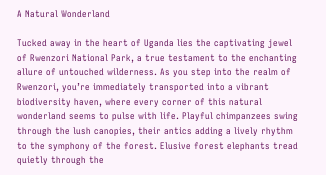A Natural Wonderland

Tucked away in the heart of Uganda lies the captivating jewel of Rwenzori National Park, a true testament to the enchanting allure of untouched wilderness. As you step into the realm of Rwenzori, you’re immediately transported into a vibrant biodiversity haven, where every corner of this natural wonderland seems to pulse with life. Playful chimpanzees swing through the lush canopies, their antics adding a lively rhythm to the symphony of the forest. Elusive forest elephants tread quietly through the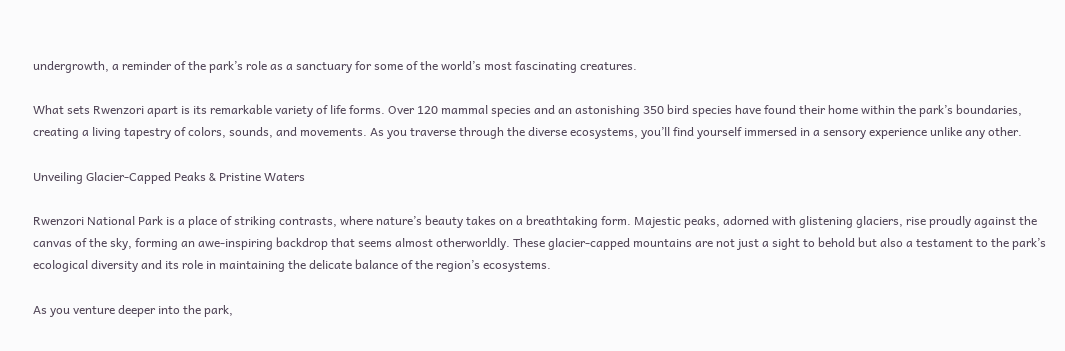undergrowth, a reminder of the park’s role as a sanctuary for some of the world’s most fascinating creatures.

What sets Rwenzori apart is its remarkable variety of life forms. Over 120 mammal species and an astonishing 350 bird species have found their home within the park’s boundaries, creating a living tapestry of colors, sounds, and movements. As you traverse through the diverse ecosystems, you’ll find yourself immersed in a sensory experience unlike any other.

Unveiling Glacier-Capped Peaks & Pristine Waters

Rwenzori National Park is a place of striking contrasts, where nature’s beauty takes on a breathtaking form. Majestic peaks, adorned with glistening glaciers, rise proudly against the canvas of the sky, forming an awe-inspiring backdrop that seems almost otherworldly. These glacier-capped mountains are not just a sight to behold but also a testament to the park’s ecological diversity and its role in maintaining the delicate balance of the region’s ecosystems.

As you venture deeper into the park,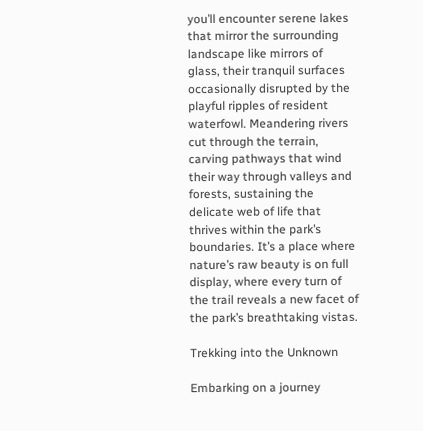you’ll encounter serene lakes that mirror the surrounding landscape like mirrors of glass, their tranquil surfaces occasionally disrupted by the playful ripples of resident waterfowl. Meandering rivers cut through the terrain, carving pathways that wind their way through valleys and forests, sustaining the delicate web of life that thrives within the park’s boundaries. It’s a place where nature’s raw beauty is on full display, where every turn of the trail reveals a new facet of the park’s breathtaking vistas.

Trekking into the Unknown

Embarking on a journey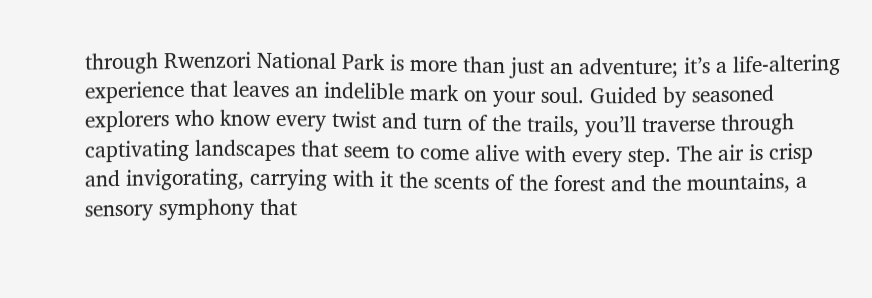through Rwenzori National Park is more than just an adventure; it’s a life-altering experience that leaves an indelible mark on your soul. Guided by seasoned explorers who know every twist and turn of the trails, you’ll traverse through captivating landscapes that seem to come alive with every step. The air is crisp and invigorating, carrying with it the scents of the forest and the mountains, a sensory symphony that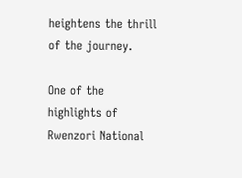heightens the thrill of the journey.

One of the highlights of Rwenzori National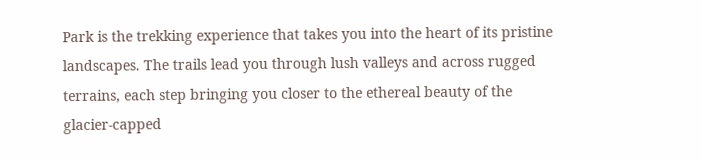Park is the trekking experience that takes you into the heart of its pristine landscapes. The trails lead you through lush valleys and across rugged terrains, each step bringing you closer to the ethereal beauty of the glacier-capped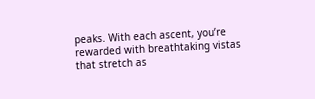peaks. With each ascent, you’re rewarded with breathtaking vistas that stretch as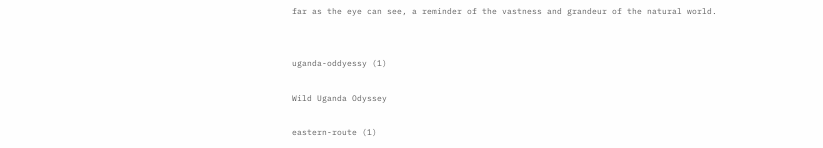far as the eye can see, a reminder of the vastness and grandeur of the natural world.


uganda-oddyessy (1)

Wild Uganda Odyssey

eastern-route (1)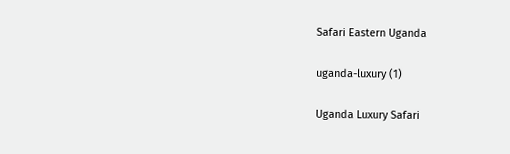Safari Eastern Uganda

uganda-luxury (1)

Uganda Luxury Safari